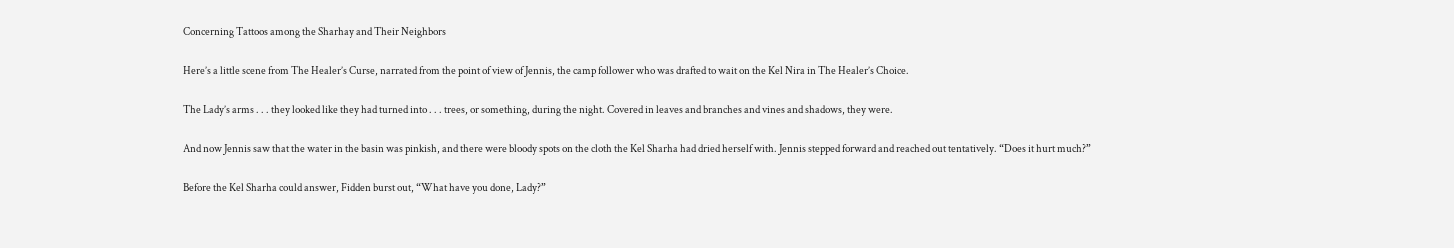Concerning Tattoos among the Sharhay and Their Neighbors

Here’s a little scene from The Healer’s Curse, narrated from the point of view of Jennis, the camp follower who was drafted to wait on the Kel Nira in The Healer’s Choice.

The Lady’s arms . . . they looked like they had turned into . . . trees, or something, during the night. Covered in leaves and branches and vines and shadows, they were.

And now Jennis saw that the water in the basin was pinkish, and there were bloody spots on the cloth the Kel Sharha had dried herself with. Jennis stepped forward and reached out tentatively. “Does it hurt much?”

Before the Kel Sharha could answer, Fidden burst out, “What have you done, Lady?”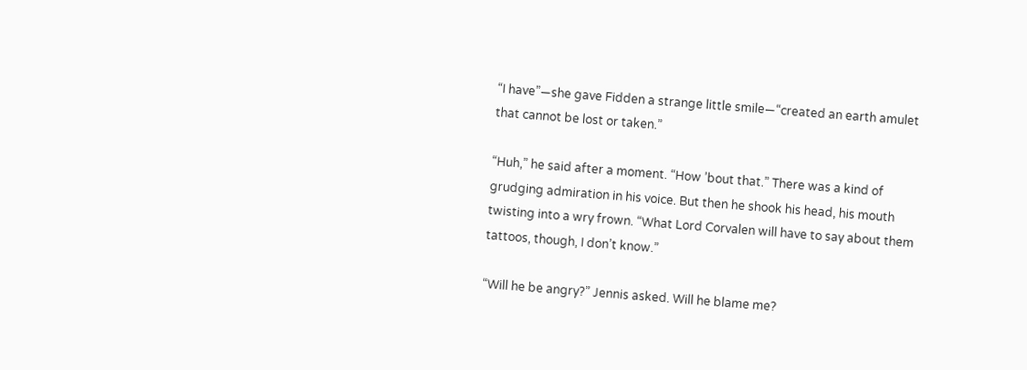“I have”—she gave Fidden a strange little smile—“created an earth amulet that cannot be lost or taken.”

“Huh,” he said after a moment. “How ’bout that.” There was a kind of grudging admiration in his voice. But then he shook his head, his mouth twisting into a wry frown. “What Lord Corvalen will have to say about them tattoos, though, I don’t know.”

“Will he be angry?” Jennis asked. Will he blame me?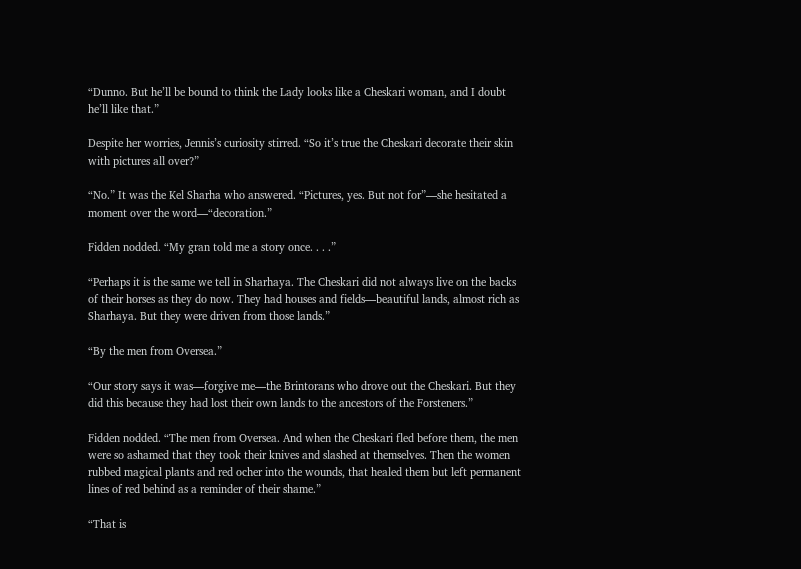“Dunno. But he’ll be bound to think the Lady looks like a Cheskari woman, and I doubt he’ll like that.”

Despite her worries, Jennis’s curiosity stirred. “So it’s true the Cheskari decorate their skin with pictures all over?”

“No.” It was the Kel Sharha who answered. “Pictures, yes. But not for”—she hesitated a moment over the word—“decoration.”

Fidden nodded. “My gran told me a story once. . . .”

“Perhaps it is the same we tell in Sharhaya. The Cheskari did not always live on the backs of their horses as they do now. They had houses and fields—beautiful lands, almost rich as Sharhaya. But they were driven from those lands.”

“By the men from Oversea.”

“Our story says it was—forgive me—the Brintorans who drove out the Cheskari. But they did this because they had lost their own lands to the ancestors of the Forsteners.”

Fidden nodded. “The men from Oversea. And when the Cheskari fled before them, the men were so ashamed that they took their knives and slashed at themselves. Then the women rubbed magical plants and red ocher into the wounds, that healed them but left permanent lines of red behind as a reminder of their shame.”

“That is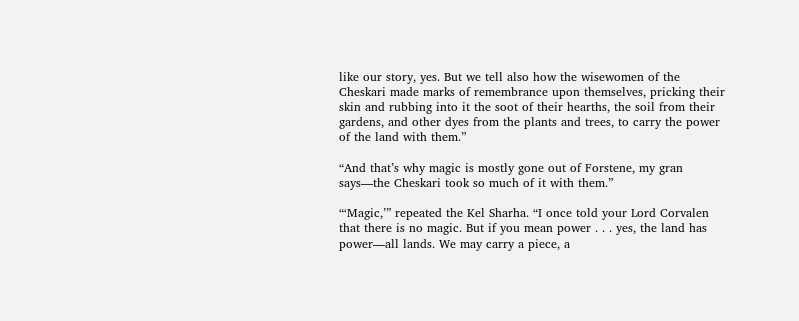like our story, yes. But we tell also how the wisewomen of the Cheskari made marks of remembrance upon themselves, pricking their skin and rubbing into it the soot of their hearths, the soil from their gardens, and other dyes from the plants and trees, to carry the power of the land with them.”

“And that’s why magic is mostly gone out of Forstene, my gran says—the Cheskari took so much of it with them.”

“‘Magic,’” repeated the Kel Sharha. “I once told your Lord Corvalen that there is no magic. But if you mean power . . . yes, the land has power—all lands. We may carry a piece, a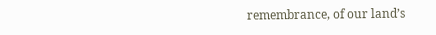remembrance, of our land’s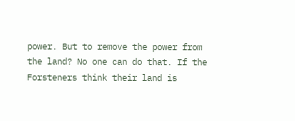power. But to remove the power from the land? No one can do that. If the Forsteners think their land is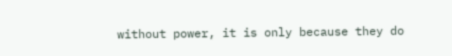without power, it is only because they do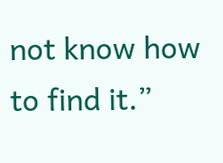not know how to find it.”